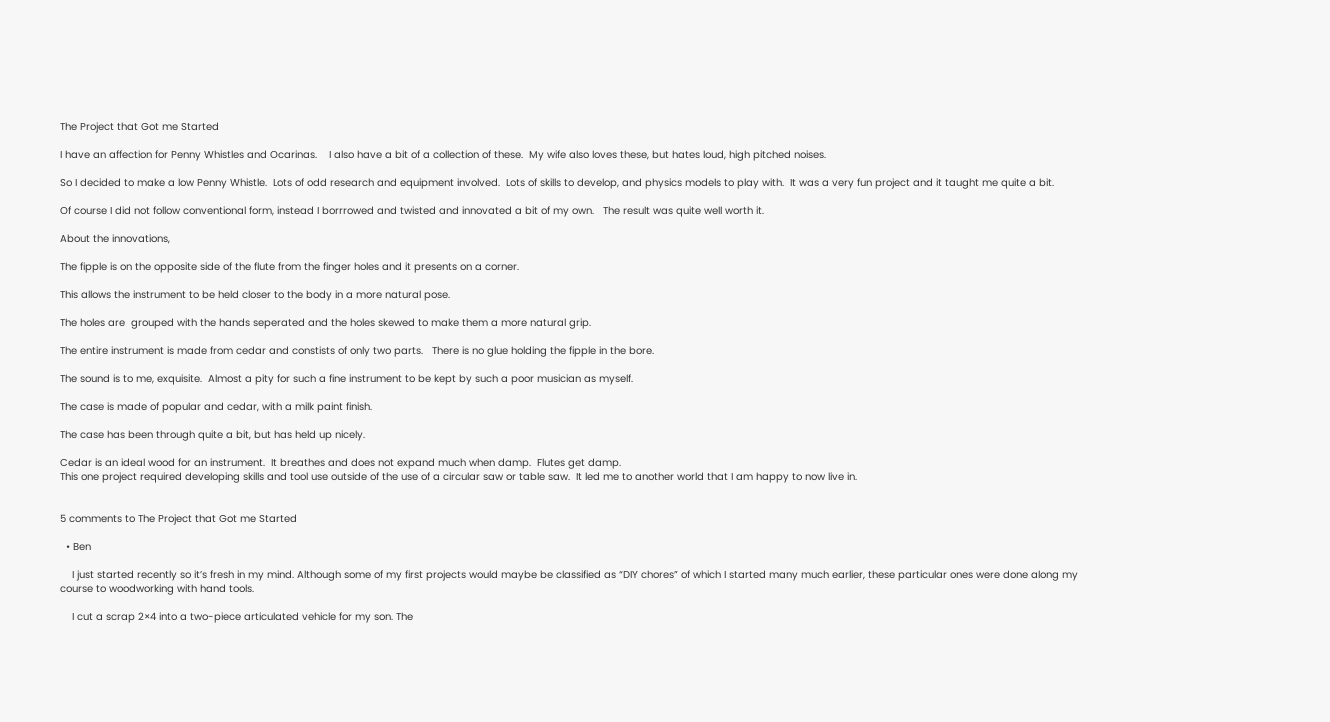The Project that Got me Started

I have an affection for Penny Whistles and Ocarinas.    I also have a bit of a collection of these.  My wife also loves these, but hates loud, high pitched noises.

So I decided to make a low Penny Whistle.  Lots of odd research and equipment involved.  Lots of skills to develop, and physics models to play with.  It was a very fun project and it taught me quite a bit.

Of course I did not follow conventional form, instead I borrrowed and twisted and innovated a bit of my own.   The result was quite well worth it.

About the innovations,

The fipple is on the opposite side of the flute from the finger holes and it presents on a corner.

This allows the instrument to be held closer to the body in a more natural pose.

The holes are  grouped with the hands seperated and the holes skewed to make them a more natural grip.

The entire instrument is made from cedar and constists of only two parts.   There is no glue holding the fipple in the bore.

The sound is to me, exquisite.  Almost a pity for such a fine instrument to be kept by such a poor musician as myself.

The case is made of popular and cedar, with a milk paint finish.

The case has been through quite a bit, but has held up nicely.

Cedar is an ideal wood for an instrument.  It breathes and does not expand much when damp.  Flutes get damp.
This one project required developing skills and tool use outside of the use of a circular saw or table saw.  It led me to another world that I am happy to now live in.


5 comments to The Project that Got me Started

  • Ben

    I just started recently so it’s fresh in my mind. Although some of my first projects would maybe be classified as “DIY chores” of which I started many much earlier, these particular ones were done along my course to woodworking with hand tools.

    I cut a scrap 2×4 into a two-piece articulated vehicle for my son. The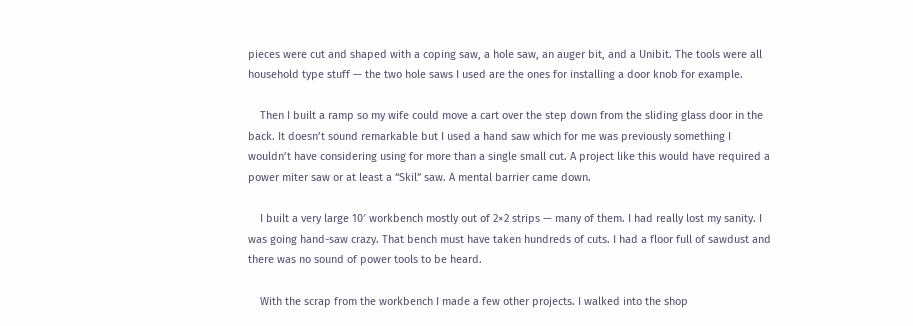pieces were cut and shaped with a coping saw, a hole saw, an auger bit, and a Unibit. The tools were all household type stuff — the two hole saws I used are the ones for installing a door knob for example.

    Then I built a ramp so my wife could move a cart over the step down from the sliding glass door in the back. It doesn’t sound remarkable but I used a hand saw which for me was previously something I wouldn’t have considering using for more than a single small cut. A project like this would have required a power miter saw or at least a “Skil” saw. A mental barrier came down.

    I built a very large 10′ workbench mostly out of 2×2 strips — many of them. I had really lost my sanity. I was going hand-saw crazy. That bench must have taken hundreds of cuts. I had a floor full of sawdust and there was no sound of power tools to be heard.

    With the scrap from the workbench I made a few other projects. I walked into the shop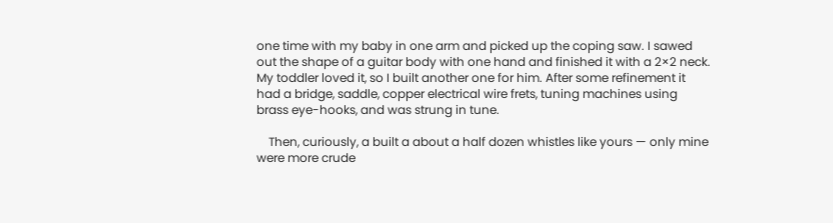one time with my baby in one arm and picked up the coping saw. I sawed out the shape of a guitar body with one hand and finished it with a 2×2 neck. My toddler loved it, so I built another one for him. After some refinement it had a bridge, saddle, copper electrical wire frets, tuning machines using brass eye-hooks, and was strung in tune.

    Then, curiously, a built a about a half dozen whistles like yours — only mine were more crude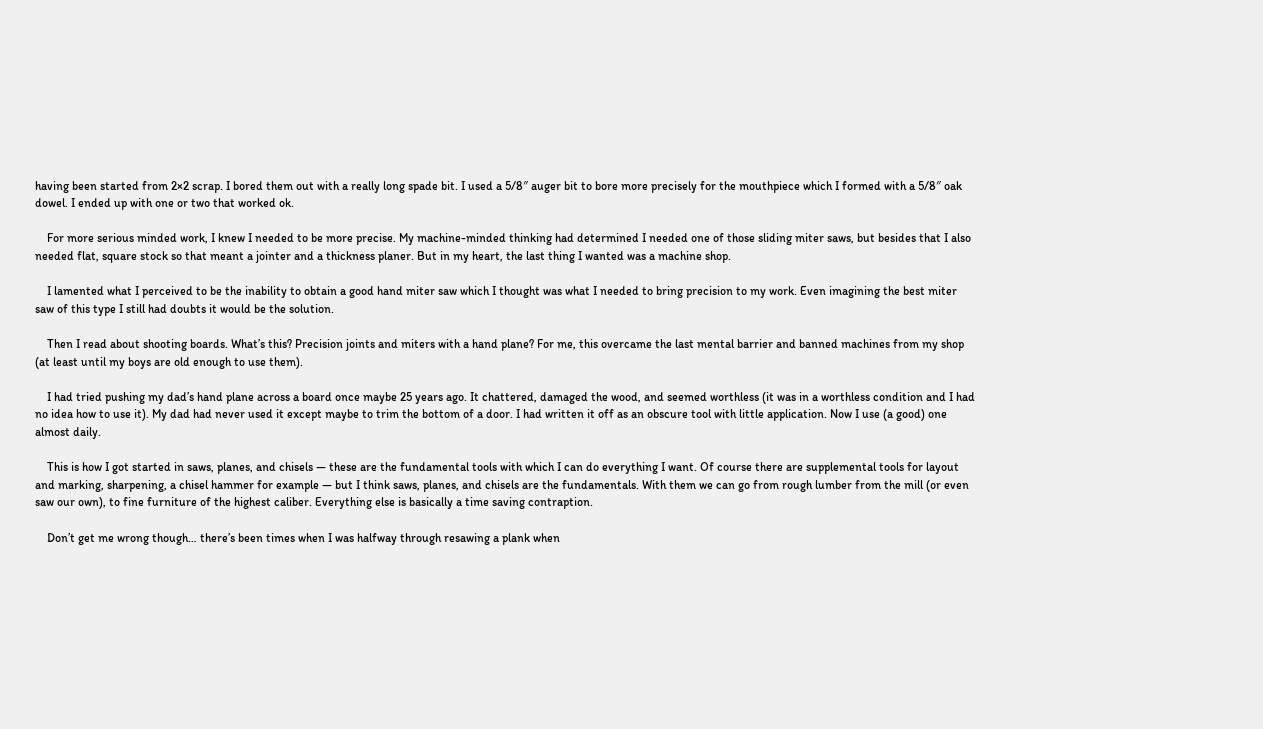having been started from 2×2 scrap. I bored them out with a really long spade bit. I used a 5/8″ auger bit to bore more precisely for the mouthpiece which I formed with a 5/8″ oak dowel. I ended up with one or two that worked ok.

    For more serious minded work, I knew I needed to be more precise. My machine-minded thinking had determined I needed one of those sliding miter saws, but besides that I also needed flat, square stock so that meant a jointer and a thickness planer. But in my heart, the last thing I wanted was a machine shop.

    I lamented what I perceived to be the inability to obtain a good hand miter saw which I thought was what I needed to bring precision to my work. Even imagining the best miter saw of this type I still had doubts it would be the solution.

    Then I read about shooting boards. What’s this? Precision joints and miters with a hand plane? For me, this overcame the last mental barrier and banned machines from my shop (at least until my boys are old enough to use them).

    I had tried pushing my dad’s hand plane across a board once maybe 25 years ago. It chattered, damaged the wood, and seemed worthless (it was in a worthless condition and I had no idea how to use it). My dad had never used it except maybe to trim the bottom of a door. I had written it off as an obscure tool with little application. Now I use (a good) one almost daily.

    This is how I got started in saws, planes, and chisels — these are the fundamental tools with which I can do everything I want. Of course there are supplemental tools for layout and marking, sharpening, a chisel hammer for example — but I think saws, planes, and chisels are the fundamentals. With them we can go from rough lumber from the mill (or even saw our own), to fine furniture of the highest caliber. Everything else is basically a time saving contraption.

    Don’t get me wrong though… there’s been times when I was halfway through resawing a plank when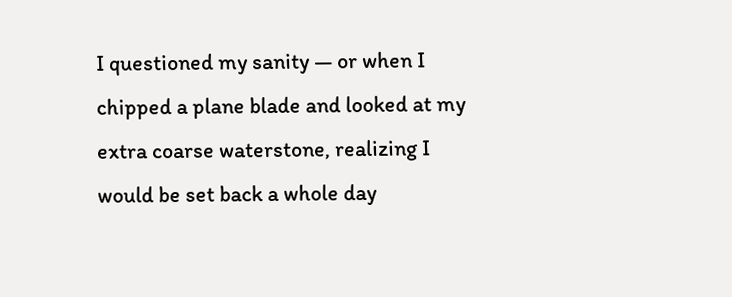I questioned my sanity — or when I chipped a plane blade and looked at my extra coarse waterstone, realizing I would be set back a whole day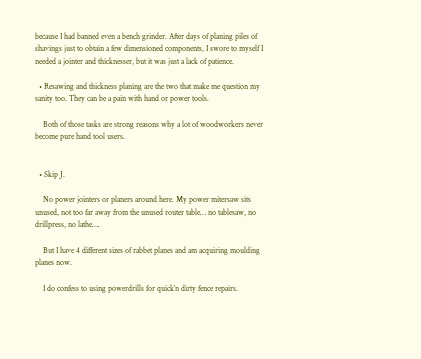because I had banned even a bench grinder. After days of planing piles of shavings just to obtain a few dimensioned components, I swore to myself I needed a jointer and thicknesser, but it was just a lack of patience.

  • Resawing and thickness planing are the two that make me question my sanity too. They can be a pain with hand or power tools.

    Both of those tasks are strong reasons why a lot of woodworkers never become pure hand tool users.


  • Skip J.

    No power jointers or planers around here. My power mitersaw sits unused, not too far away from the unused router table… no tablesaw, no drillpress, no lathe….

    But I have 4 different sizes of rabbet planes and am acquiring moulding planes now.

    I do confess to using powerdrills for quick’n dirty fence repairs.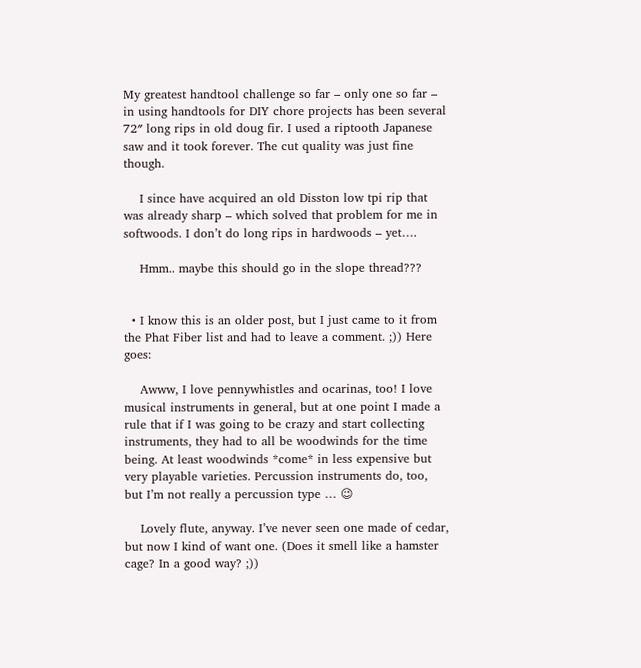My greatest handtool challenge so far – only one so far – in using handtools for DIY chore projects has been several 72″ long rips in old doug fir. I used a riptooth Japanese saw and it took forever. The cut quality was just fine though.

    I since have acquired an old Disston low tpi rip that was already sharp – which solved that problem for me in softwoods. I don’t do long rips in hardwoods – yet….

    Hmm.. maybe this should go in the slope thread???


  • I know this is an older post, but I just came to it from the Phat Fiber list and had to leave a comment. ;)) Here goes:

    Awww, I love pennywhistles and ocarinas, too! I love musical instruments in general, but at one point I made a rule that if I was going to be crazy and start collecting instruments, they had to all be woodwinds for the time being. At least woodwinds *come* in less expensive but very playable varieties. Percussion instruments do, too, but I’m not really a percussion type … 😉

    Lovely flute, anyway. I’ve never seen one made of cedar, but now I kind of want one. (Does it smell like a hamster cage? In a good way? ;))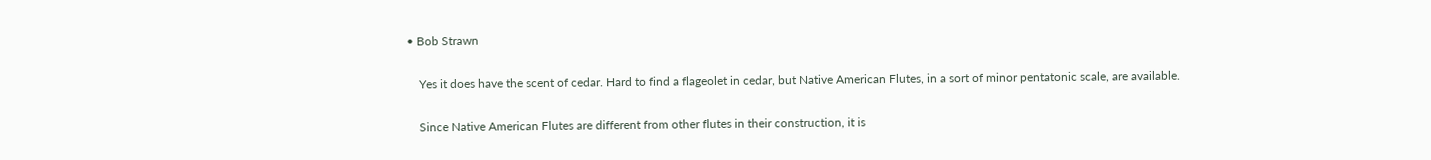• Bob Strawn

    Yes it does have the scent of cedar. Hard to find a flageolet in cedar, but Native American Flutes, in a sort of minor pentatonic scale, are available.

    Since Native American Flutes are different from other flutes in their construction, it is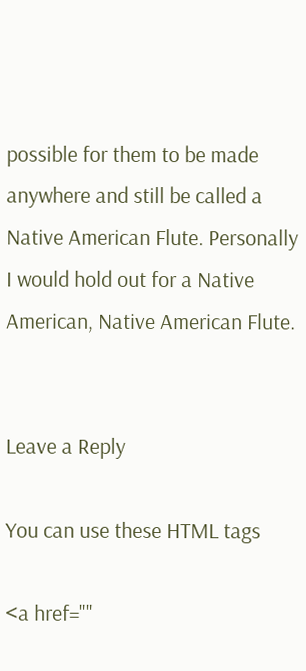possible for them to be made anywhere and still be called a Native American Flute. Personally I would hold out for a Native American, Native American Flute.


Leave a Reply

You can use these HTML tags

<a href=""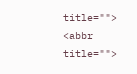title=""> <abbr title="">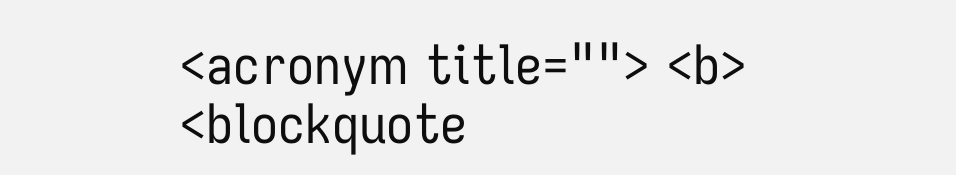<acronym title=""> <b> <blockquote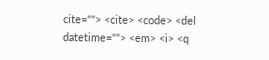cite=""> <cite> <code> <del datetime=""> <em> <i> <q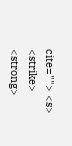cite=""> <s> <strike> <strong>